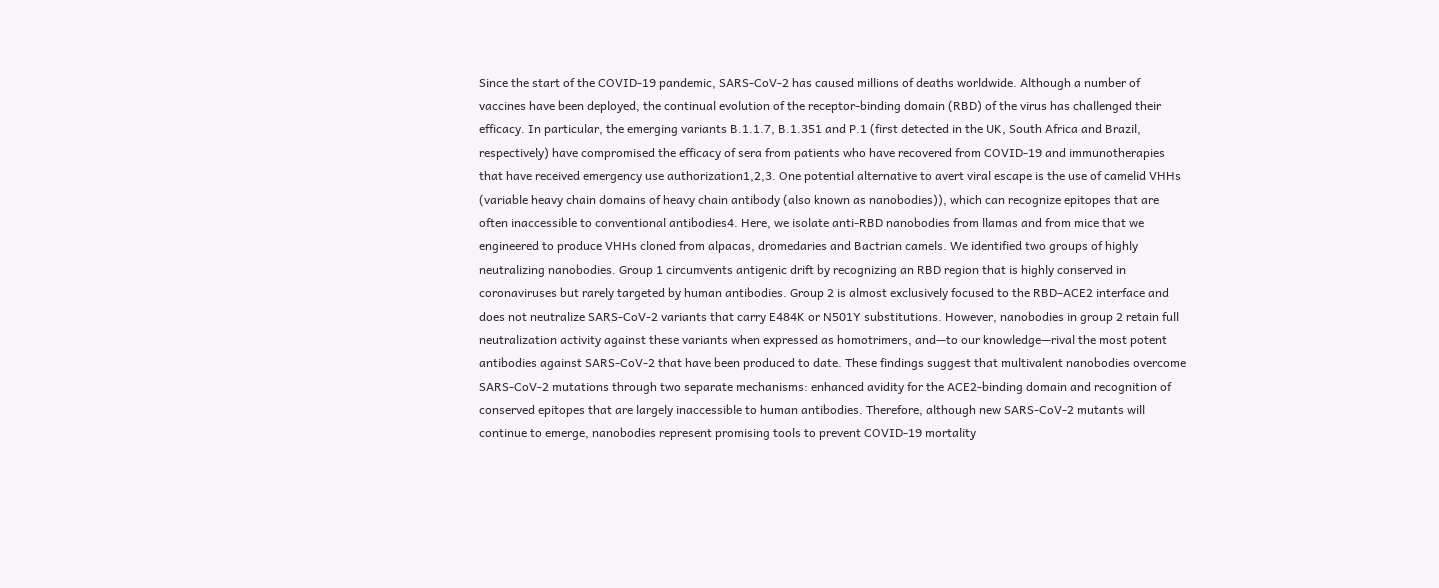Since the start of the COVID-19 pandemic, SARS-CoV-2 has caused millions of deaths worldwide. Although a number of vaccines have been deployed, the continual evolution of the receptor-binding domain (RBD) of the virus has challenged their efficacy. In particular, the emerging variants B.1.1.7, B.1.351 and P.1 (first detected in the UK, South Africa and Brazil, respectively) have compromised the efficacy of sera from patients who have recovered from COVID-19 and immunotherapies that have received emergency use authorization1,2,3. One potential alternative to avert viral escape is the use of camelid VHHs (variable heavy chain domains of heavy chain antibody (also known as nanobodies)), which can recognize epitopes that are often inaccessible to conventional antibodies4. Here, we isolate anti-RBD nanobodies from llamas and from mice that we engineered to produce VHHs cloned from alpacas, dromedaries and Bactrian camels. We identified two groups of highly neutralizing nanobodies. Group 1 circumvents antigenic drift by recognizing an RBD region that is highly conserved in coronaviruses but rarely targeted by human antibodies. Group 2 is almost exclusively focused to the RBD–ACE2 interface and does not neutralize SARS-CoV-2 variants that carry E484K or N501Y substitutions. However, nanobodies in group 2 retain full neutralization activity against these variants when expressed as homotrimers, and—to our knowledge—rival the most potent antibodies against SARS-CoV-2 that have been produced to date. These findings suggest that multivalent nanobodies overcome SARS-CoV-2 mutations through two separate mechanisms: enhanced avidity for the ACE2-binding domain and recognition of conserved epitopes that are largely inaccessible to human antibodies. Therefore, although new SARS-CoV-2 mutants will continue to emerge, nanobodies represent promising tools to prevent COVID-19 mortality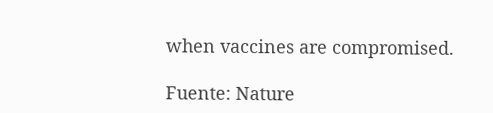when vaccines are compromised.

Fuente: Nature